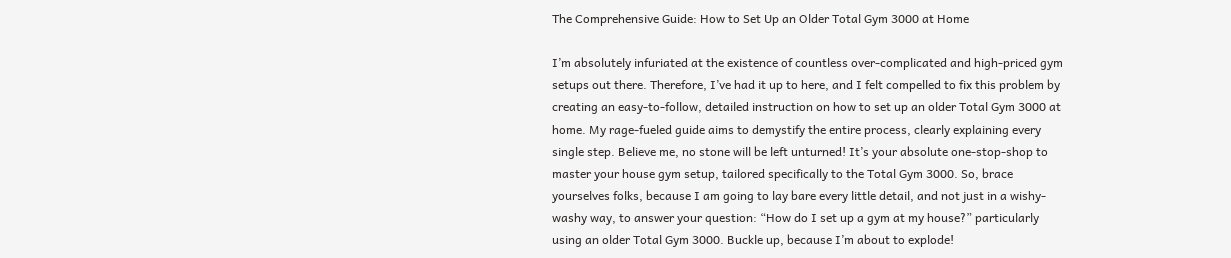The Comprehensive Guide: How to Set Up an Older Total Gym 3000 at Home

I’m absolutely infuriated at the existence of countless over-complicated and high-priced gym setups out there. Therefore, I’ve had it up to here, and I felt compelled to fix this problem by creating an easy-to-follow, detailed instruction on how to set up an older Total Gym 3000 at home. My rage-fueled guide aims to demystify the entire process, clearly explaining every single step. Believe me, no stone will be left unturned! It’s your absolute one-stop-shop to master your house gym setup, tailored specifically to the Total Gym 3000. So, brace yourselves folks, because I am going to lay bare every little detail, and not just in a wishy-washy way, to answer your question: “How do I set up a gym at my house?” particularly using an older Total Gym 3000. Buckle up, because I’m about to explode!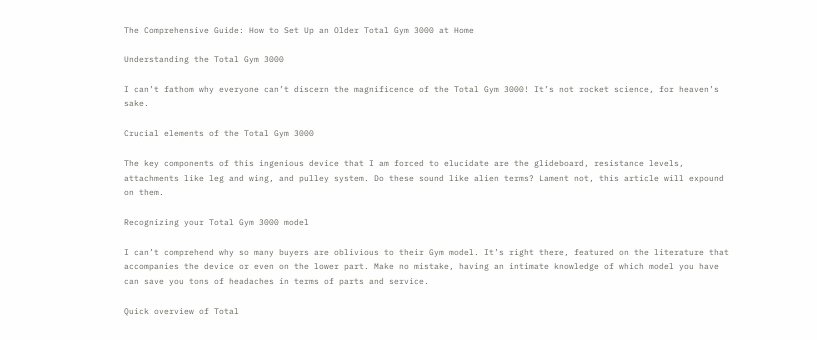The Comprehensive Guide: How to Set Up an Older Total Gym 3000 at Home

Understanding the Total Gym 3000

I can’t fathom why everyone can’t discern the magnificence of the Total Gym 3000! It’s not rocket science, for heaven’s sake.

Crucial elements of the Total Gym 3000

The key components of this ingenious device that I am forced to elucidate are the glideboard, resistance levels, attachments like leg and wing, and pulley system. Do these sound like alien terms? Lament not, this article will expound on them.

Recognizing your Total Gym 3000 model

I can’t comprehend why so many buyers are oblivious to their Gym model. It’s right there, featured on the literature that accompanies the device or even on the lower part. Make no mistake, having an intimate knowledge of which model you have can save you tons of headaches in terms of parts and service.

Quick overview of Total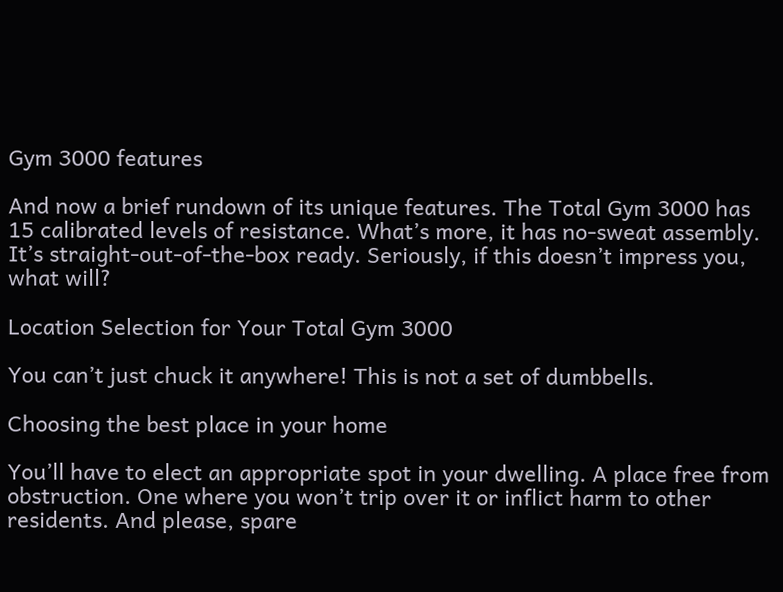Gym 3000 features

And now a brief rundown of its unique features. The Total Gym 3000 has 15 calibrated levels of resistance. What’s more, it has no-sweat assembly. It’s straight-out-of-the-box ready. Seriously, if this doesn’t impress you, what will?

Location Selection for Your Total Gym 3000

You can’t just chuck it anywhere! This is not a set of dumbbells.

Choosing the best place in your home

You’ll have to elect an appropriate spot in your dwelling. A place free from obstruction. One where you won’t trip over it or inflict harm to other residents. And please, spare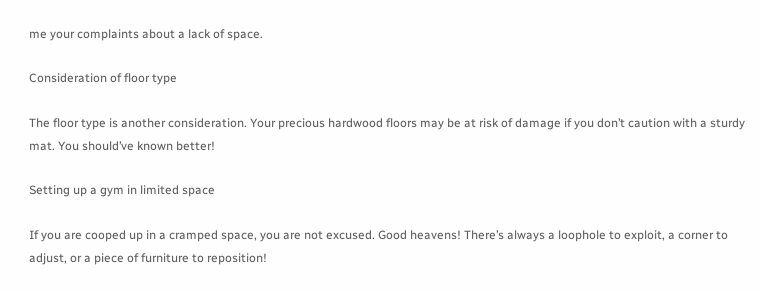me your complaints about a lack of space.

Consideration of floor type

The floor type is another consideration. Your precious hardwood floors may be at risk of damage if you don’t caution with a sturdy mat. You should’ve known better!

Setting up a gym in limited space

If you are cooped up in a cramped space, you are not excused. Good heavens! There’s always a loophole to exploit, a corner to adjust, or a piece of furniture to reposition!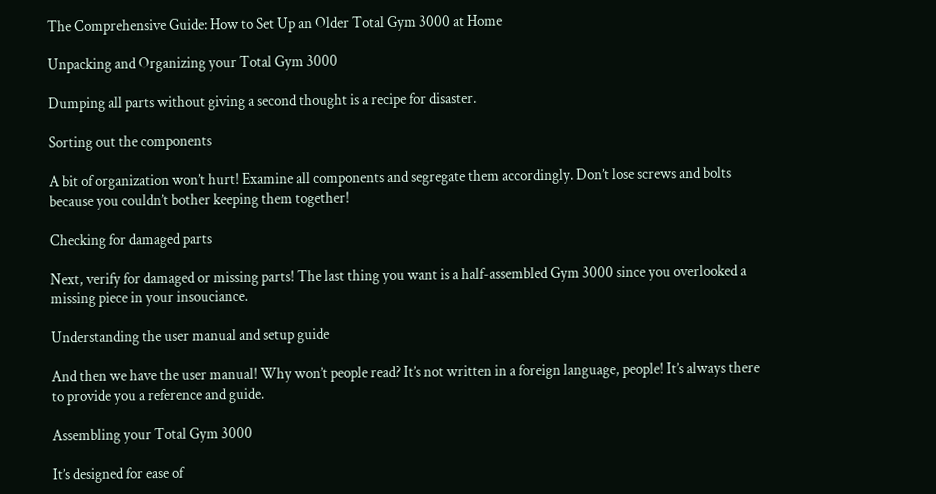The Comprehensive Guide: How to Set Up an Older Total Gym 3000 at Home

Unpacking and Organizing your Total Gym 3000

Dumping all parts without giving a second thought is a recipe for disaster.

Sorting out the components

A bit of organization won’t hurt! Examine all components and segregate them accordingly. Don’t lose screws and bolts because you couldn’t bother keeping them together!

Checking for damaged parts

Next, verify for damaged or missing parts! The last thing you want is a half-assembled Gym 3000 since you overlooked a missing piece in your insouciance.

Understanding the user manual and setup guide

And then we have the user manual! Why won’t people read? It’s not written in a foreign language, people! It’s always there to provide you a reference and guide.

Assembling your Total Gym 3000

It’s designed for ease of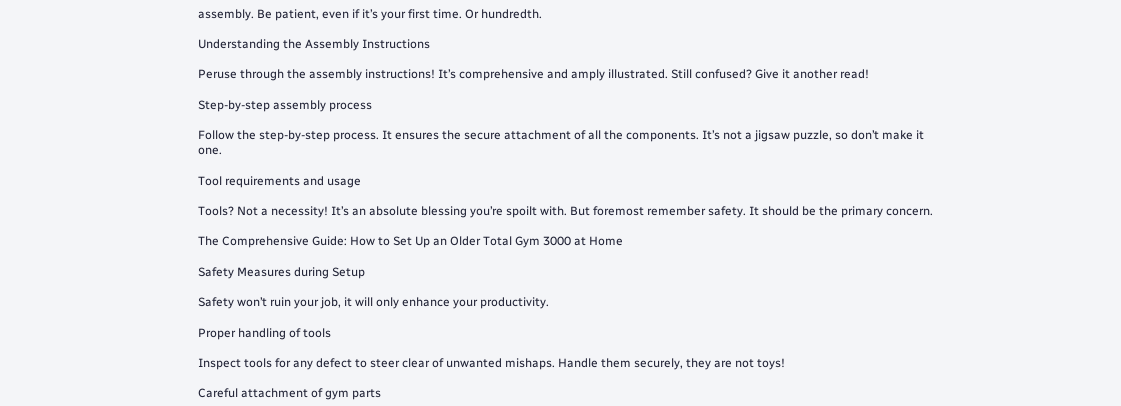assembly. Be patient, even if it’s your first time. Or hundredth.

Understanding the Assembly Instructions

Peruse through the assembly instructions! It’s comprehensive and amply illustrated. Still confused? Give it another read!

Step-by-step assembly process

Follow the step-by-step process. It ensures the secure attachment of all the components. It’s not a jigsaw puzzle, so don’t make it one.

Tool requirements and usage

Tools? Not a necessity! It’s an absolute blessing you’re spoilt with. But foremost remember safety. It should be the primary concern.

The Comprehensive Guide: How to Set Up an Older Total Gym 3000 at Home

Safety Measures during Setup

Safety won’t ruin your job, it will only enhance your productivity.

Proper handling of tools

Inspect tools for any defect to steer clear of unwanted mishaps. Handle them securely, they are not toys!

Careful attachment of gym parts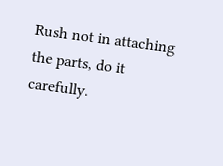Rush not in attaching the parts, do it carefully.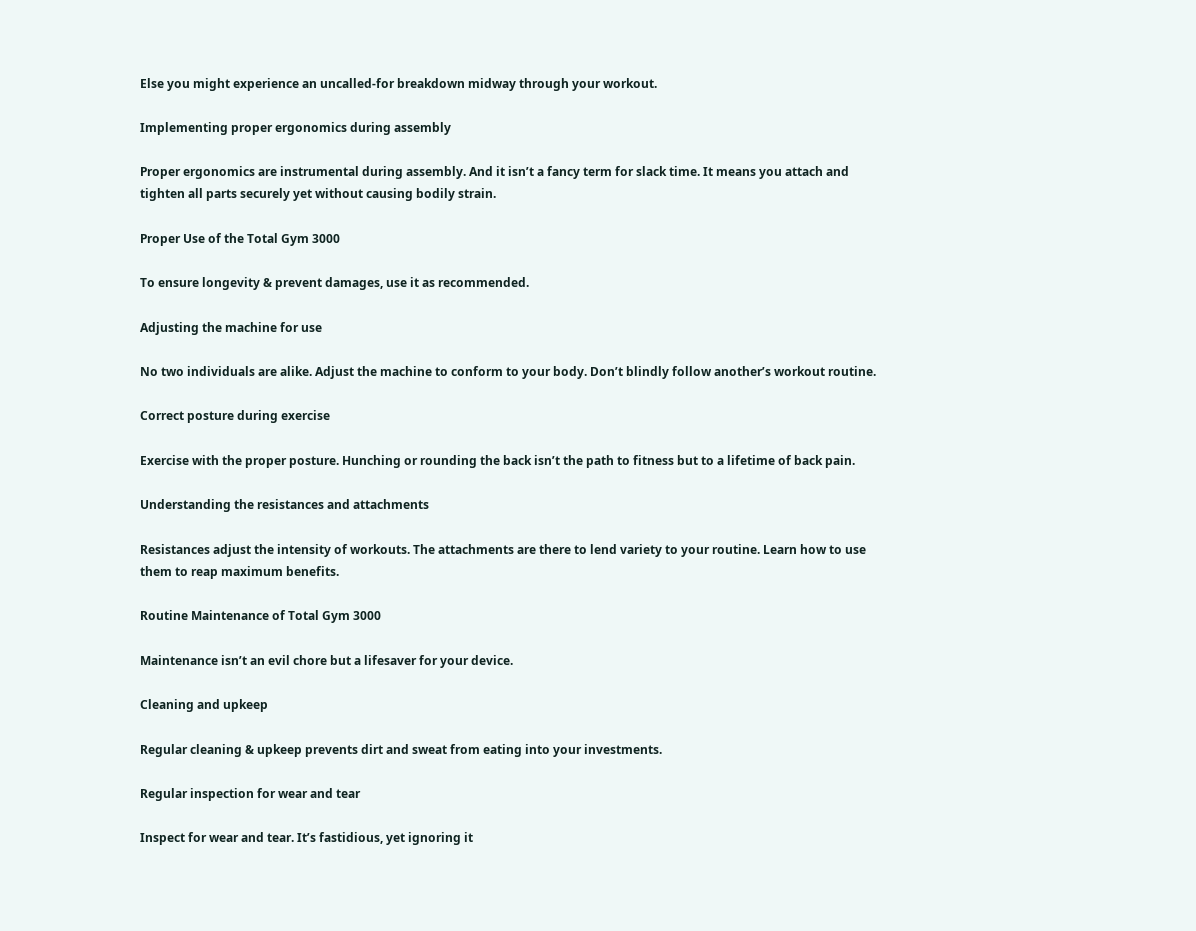Else you might experience an uncalled-for breakdown midway through your workout.

Implementing proper ergonomics during assembly

Proper ergonomics are instrumental during assembly. And it isn’t a fancy term for slack time. It means you attach and tighten all parts securely yet without causing bodily strain.

Proper Use of the Total Gym 3000

To ensure longevity & prevent damages, use it as recommended.

Adjusting the machine for use

No two individuals are alike. Adjust the machine to conform to your body. Don’t blindly follow another’s workout routine.

Correct posture during exercise

Exercise with the proper posture. Hunching or rounding the back isn’t the path to fitness but to a lifetime of back pain.

Understanding the resistances and attachments

Resistances adjust the intensity of workouts. The attachments are there to lend variety to your routine. Learn how to use them to reap maximum benefits.

Routine Maintenance of Total Gym 3000

Maintenance isn’t an evil chore but a lifesaver for your device.

Cleaning and upkeep

Regular cleaning & upkeep prevents dirt and sweat from eating into your investments.

Regular inspection for wear and tear

Inspect for wear and tear. It’s fastidious, yet ignoring it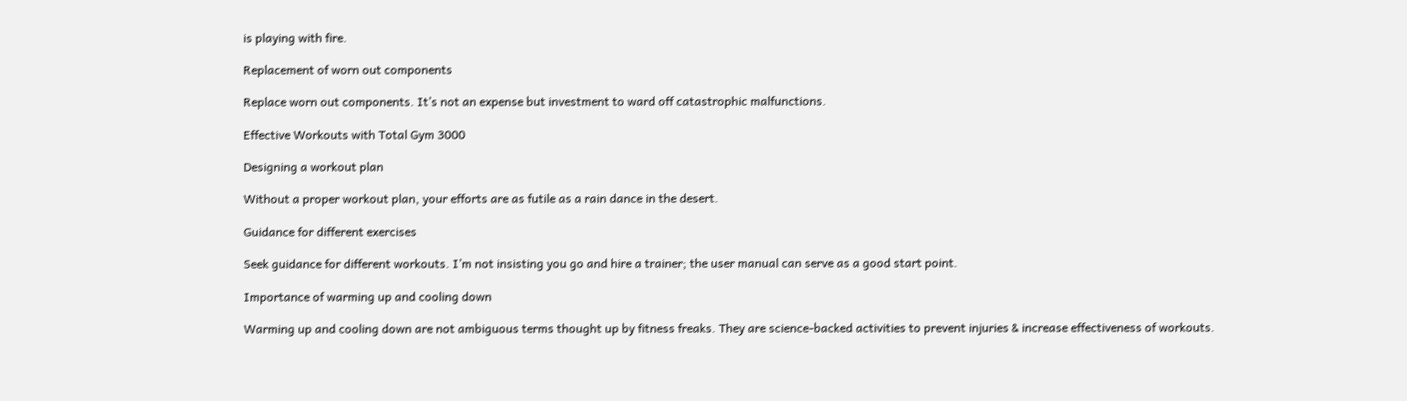is playing with fire.

Replacement of worn out components

Replace worn out components. It’s not an expense but investment to ward off catastrophic malfunctions.

Effective Workouts with Total Gym 3000

Designing a workout plan

Without a proper workout plan, your efforts are as futile as a rain dance in the desert.

Guidance for different exercises

Seek guidance for different workouts. I’m not insisting you go and hire a trainer; the user manual can serve as a good start point.

Importance of warming up and cooling down

Warming up and cooling down are not ambiguous terms thought up by fitness freaks. They are science-backed activities to prevent injuries & increase effectiveness of workouts.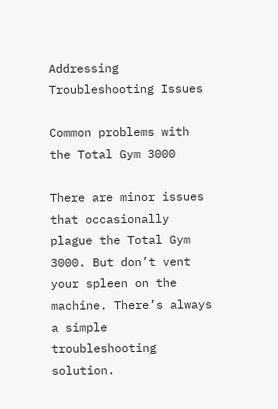Addressing Troubleshooting Issues

Common problems with the Total Gym 3000

There are minor issues that occasionally plague the Total Gym 3000. But don’t vent your spleen on the machine. There’s always a simple troubleshooting solution.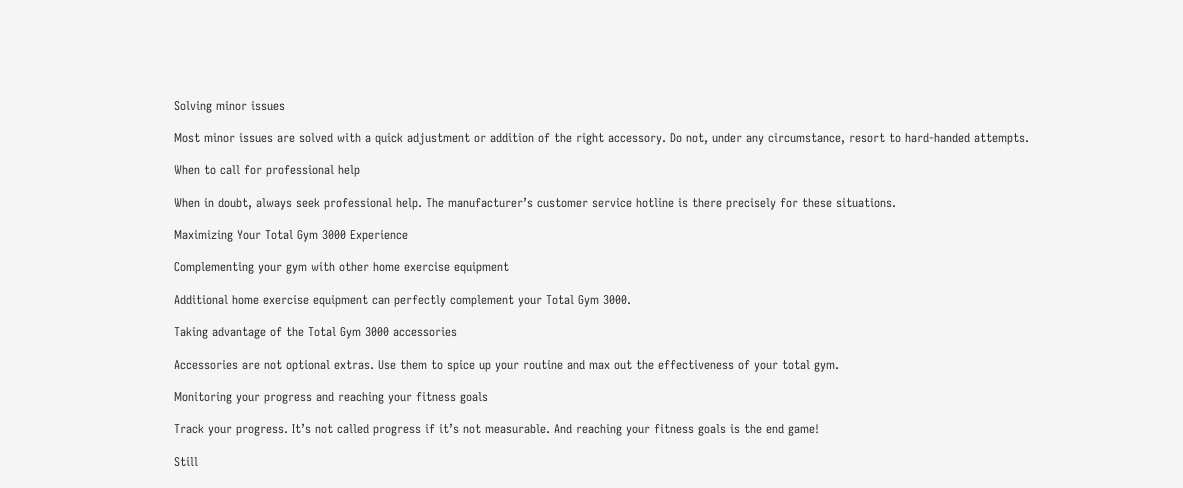Solving minor issues

Most minor issues are solved with a quick adjustment or addition of the right accessory. Do not, under any circumstance, resort to hard-handed attempts.

When to call for professional help

When in doubt, always seek professional help. The manufacturer’s customer service hotline is there precisely for these situations.

Maximizing Your Total Gym 3000 Experience

Complementing your gym with other home exercise equipment

Additional home exercise equipment can perfectly complement your Total Gym 3000.

Taking advantage of the Total Gym 3000 accessories

Accessories are not optional extras. Use them to spice up your routine and max out the effectiveness of your total gym.

Monitoring your progress and reaching your fitness goals

Track your progress. It’s not called progress if it’s not measurable. And reaching your fitness goals is the end game!

Still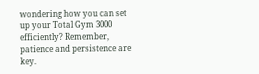wondering how you can set up your Total Gym 3000 efficiently? Remember, patience and persistence are key.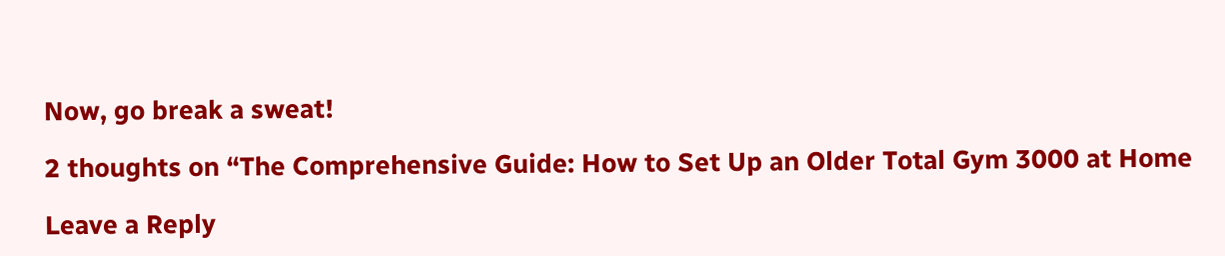Now, go break a sweat!

2 thoughts on “The Comprehensive Guide: How to Set Up an Older Total Gym 3000 at Home

Leave a Reply